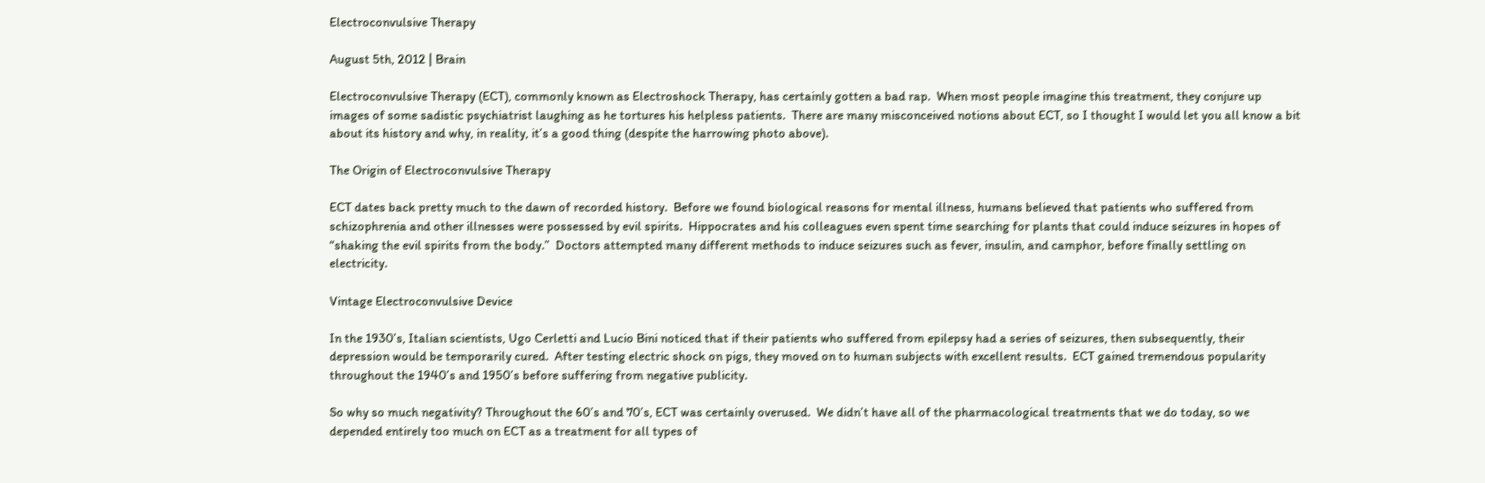Electroconvulsive Therapy

August 5th, 2012 | Brain

Electroconvulsive Therapy (ECT), commonly known as Electroshock Therapy, has certainly gotten a bad rap.  When most people imagine this treatment, they conjure up images of some sadistic psychiatrist laughing as he tortures his helpless patients.  There are many misconceived notions about ECT, so I thought I would let you all know a bit about its history and why, in reality, it’s a good thing (despite the harrowing photo above).

The Origin of Electroconvulsive Therapy

ECT dates back pretty much to the dawn of recorded history.  Before we found biological reasons for mental illness, humans believed that patients who suffered from schizophrenia and other illnesses were possessed by evil spirits.  Hippocrates and his colleagues even spent time searching for plants that could induce seizures in hopes of “shaking the evil spirits from the body.”  Doctors attempted many different methods to induce seizures such as fever, insulin, and camphor, before finally settling on electricity.

Vintage Electroconvulsive Device

In the 1930’s, Italian scientists, Ugo Cerletti and Lucio Bini noticed that if their patients who suffered from epilepsy had a series of seizures, then subsequently, their depression would be temporarily cured.  After testing electric shock on pigs, they moved on to human subjects with excellent results.  ECT gained tremendous popularity throughout the 1940’s and 1950’s before suffering from negative publicity.

So why so much negativity? Throughout the 60’s and 70’s, ECT was certainly overused.  We didn’t have all of the pharmacological treatments that we do today, so we depended entirely too much on ECT as a treatment for all types of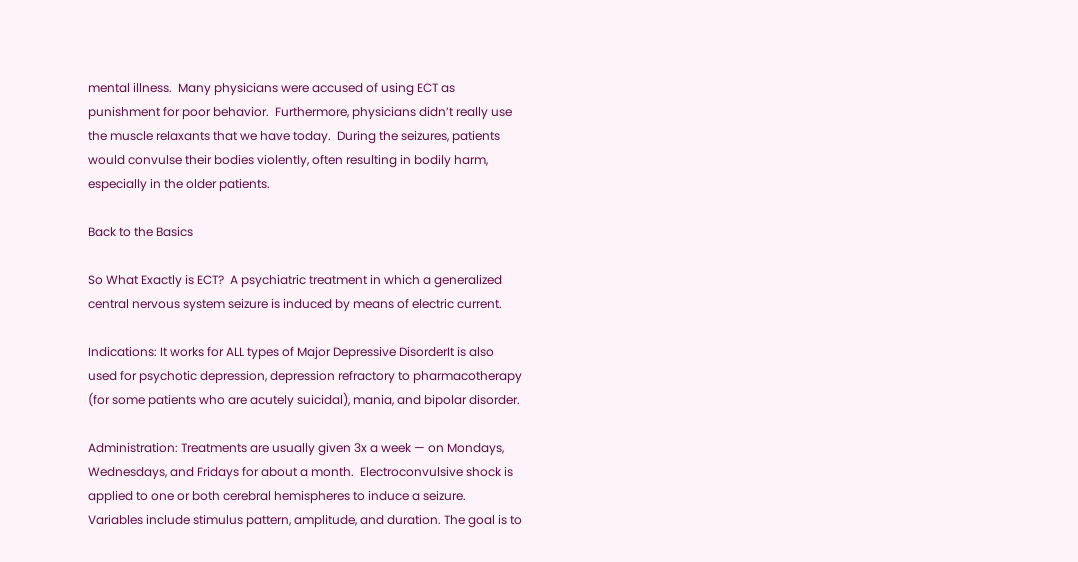mental illness.  Many physicians were accused of using ECT as punishment for poor behavior.  Furthermore, physicians didn’t really use the muscle relaxants that we have today.  During the seizures, patients would convulse their bodies violently, often resulting in bodily harm, especially in the older patients.

Back to the Basics

So What Exactly is ECT?  A psychiatric treatment in which a generalized central nervous system seizure is induced by means of electric current.

Indications: It works for ALL types of Major Depressive DisorderIt is also used for psychotic depression, depression refractory to pharmacotherapy (for some patients who are acutely suicidal), mania, and bipolar disorder.

Administration: Treatments are usually given 3x a week — on Mondays, Wednesdays, and Fridays for about a month.  Electroconvulsive shock is applied to one or both cerebral hemispheres to induce a seizure. Variables include stimulus pattern, amplitude, and duration. The goal is to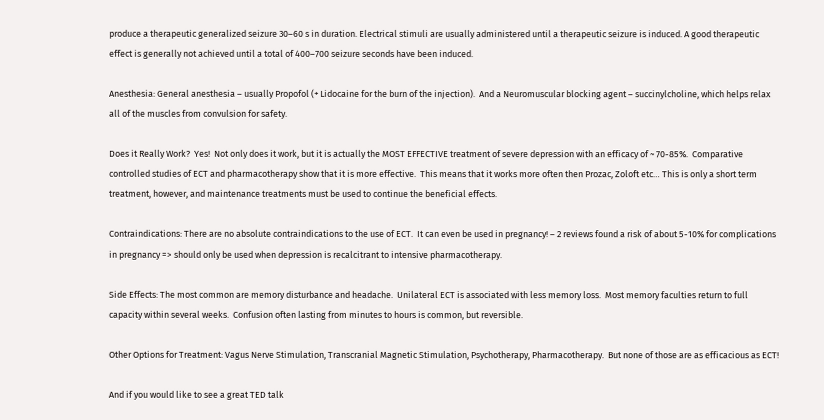produce a therapeutic generalized seizure 30–60 s in duration. Electrical stimuli are usually administered until a therapeutic seizure is induced. A good therapeutic effect is generally not achieved until a total of 400–700 seizure seconds have been induced.

Anesthesia: General anesthesia – usually Propofol (+ Lidocaine for the burn of the injection).  And a Neuromuscular blocking agent – succinylcholine, which helps relax all of the muscles from convulsion for safety.

Does it Really Work?  Yes!  Not only does it work, but it is actually the MOST EFFECTIVE treatment of severe depression with an efficacy of ~ 70-85%.  Comparative controlled studies of ECT and pharmacotherapy show that it is more effective.  This means that it works more often then Prozac, Zoloft etc… This is only a short term treatment, however, and maintenance treatments must be used to continue the beneficial effects.

Contraindications: There are no absolute contraindications to the use of ECT.  It can even be used in pregnancy! – 2 reviews found a risk of about 5-10% for complications in pregnancy => should only be used when depression is recalcitrant to intensive pharmacotherapy.

Side Effects: The most common are memory disturbance and headache.  Unilateral ECT is associated with less memory loss.  Most memory faculties return to full capacity within several weeks.  Confusion often lasting from minutes to hours is common, but reversible.

Other Options for Treatment: Vagus Nerve Stimulation, Transcranial Magnetic Stimulation, Psychotherapy, Pharmacotherapy.  But none of those are as efficacious as ECT!

And if you would like to see a great TED talk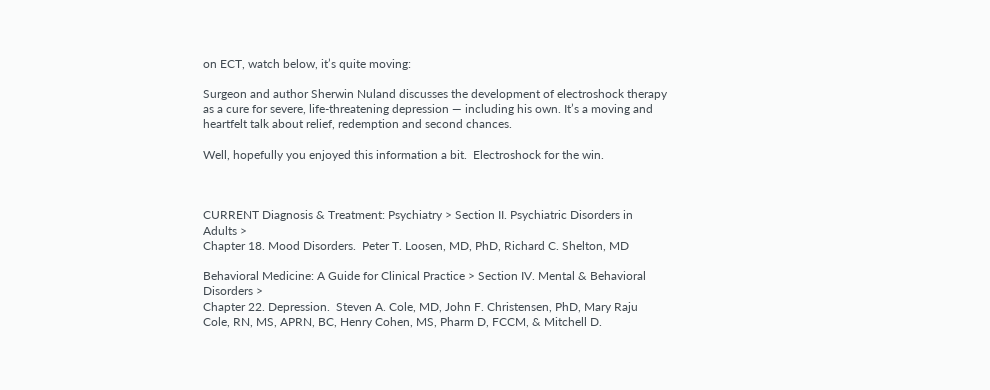on ECT, watch below, it’s quite moving:

Surgeon and author Sherwin Nuland discusses the development of electroshock therapy as a cure for severe, life-threatening depression — including his own. It’s a moving and heartfelt talk about relief, redemption and second chances.

Well, hopefully you enjoyed this information a bit.  Electroshock for the win.



CURRENT Diagnosis & Treatment: Psychiatry > Section II. Psychiatric Disorders in Adults >
Chapter 18. Mood Disorders.  Peter T. Loosen, MD, PhD, Richard C. Shelton, MD

Behavioral Medicine: A Guide for Clinical Practice > Section IV. Mental & Behavioral Disorders >
Chapter 22. Depression.  Steven A. Cole, MD, John F. Christensen, PhD, Mary Raju Cole, RN, MS, APRN, BC, Henry Cohen, MS, Pharm D, FCCM, & Mitchell D.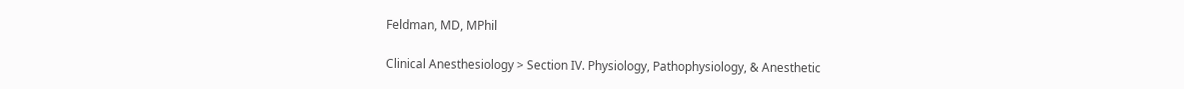Feldman, MD, MPhil

Clinical Anesthesiology > Section IV. Physiology, Pathophysiology, & Anesthetic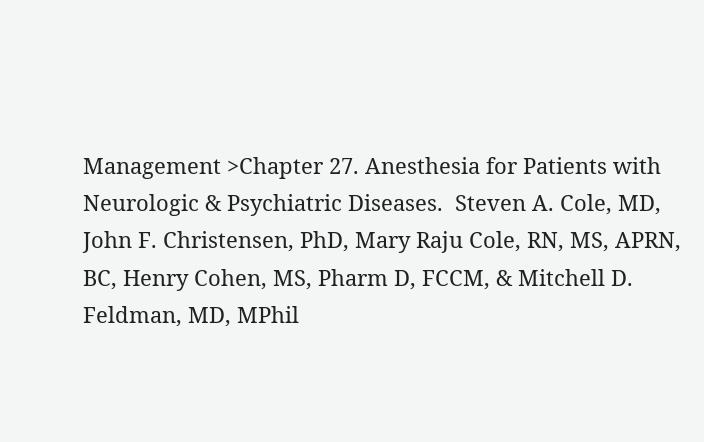Management >Chapter 27. Anesthesia for Patients with Neurologic & Psychiatric Diseases.  Steven A. Cole, MD, John F. Christensen, PhD, Mary Raju Cole, RN, MS, APRN, BC, Henry Cohen, MS, Pharm D, FCCM, & Mitchell D. Feldman, MD, MPhil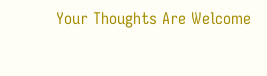Your Thoughts Are Welcome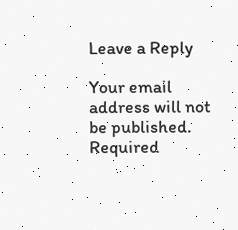Leave a Reply

Your email address will not be published. Required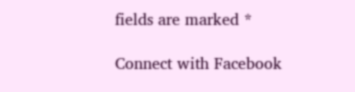fields are marked *

Connect with Facebook